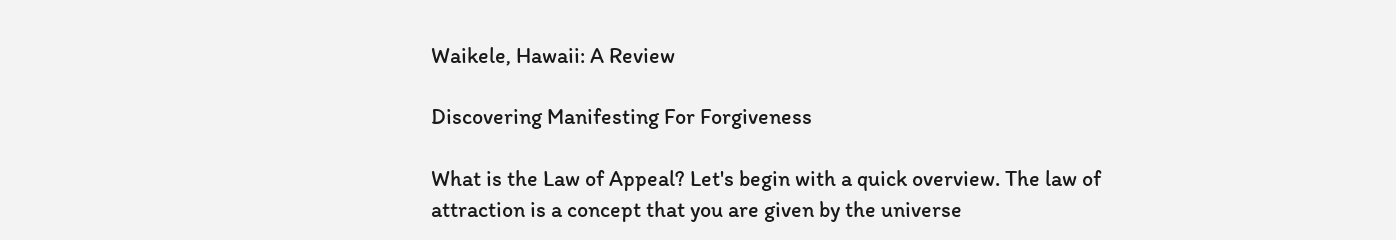Waikele, Hawaii: A Review

Discovering Manifesting For Forgiveness

What is the Law of Appeal? Let's begin with a quick overview. The law of attraction is a concept that you are given by the universe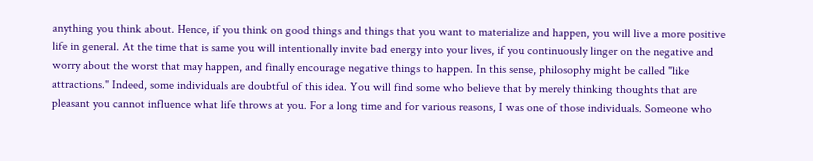anything you think about. Hence, if you think on good things and things that you want to materialize and happen, you will live a more positive life in general. At the time that is same you will intentionally invite bad energy into your lives, if you continuously linger on the negative and worry about the worst that may happen, and finally encourage negative things to happen. In this sense, philosophy might be called "like attractions." Indeed, some individuals are doubtful of this idea. You will find some who believe that by merely thinking thoughts that are pleasant you cannot influence what life throws at you. For a long time and for various reasons, I was one of those individuals. Someone who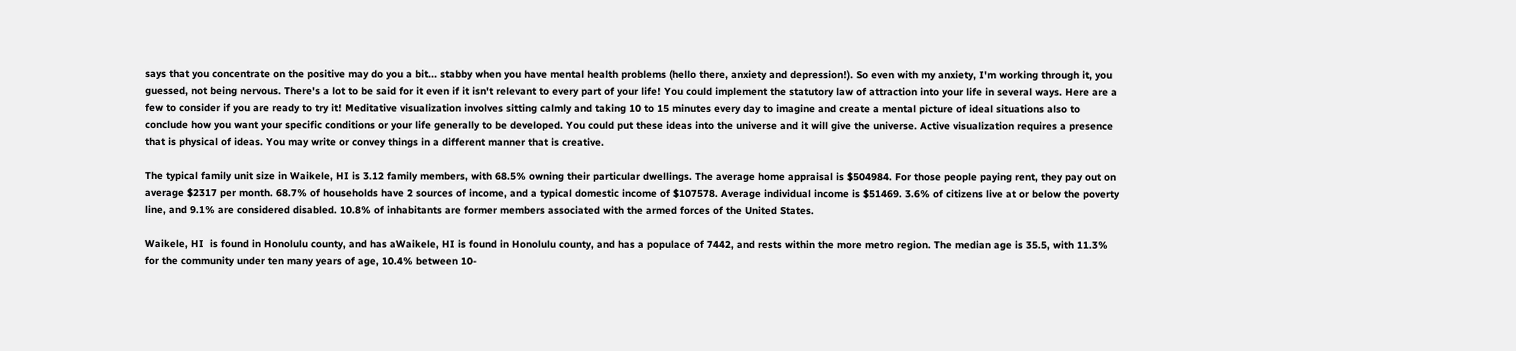says that you concentrate on the positive may do you a bit... stabby when you have mental health problems (hello there, anxiety and depression!). So even with my anxiety, I'm working through it, you guessed, not being nervous. There's a lot to be said for it even if it isn't relevant to every part of your life! You could implement the statutory law of attraction into your life in several ways. Here are a few to consider if you are ready to try it! Meditative visualization involves sitting calmly and taking 10 to 15 minutes every day to imagine and create a mental picture of ideal situations also to conclude how you want your specific conditions or your life generally to be developed. You could put these ideas into the universe and it will give the universe. Active visualization requires a presence that is physical of ideas. You may write or convey things in a different manner that is creative.

The typical family unit size in Waikele, HI is 3.12 family members, with 68.5% owning their particular dwellings. The average home appraisal is $504984. For those people paying rent, they pay out on average $2317 per month. 68.7% of households have 2 sources of income, and a typical domestic income of $107578. Average individual income is $51469. 3.6% of citizens live at or below the poverty line, and 9.1% are considered disabled. 10.8% of inhabitants are former members associated with the armed forces of the United States.

Waikele, HI  is found in Honolulu county, and has aWaikele, HI is found in Honolulu county, and has a populace of 7442, and rests within the more metro region. The median age is 35.5, with 11.3% for the community under ten many years of age, 10.4% between 10-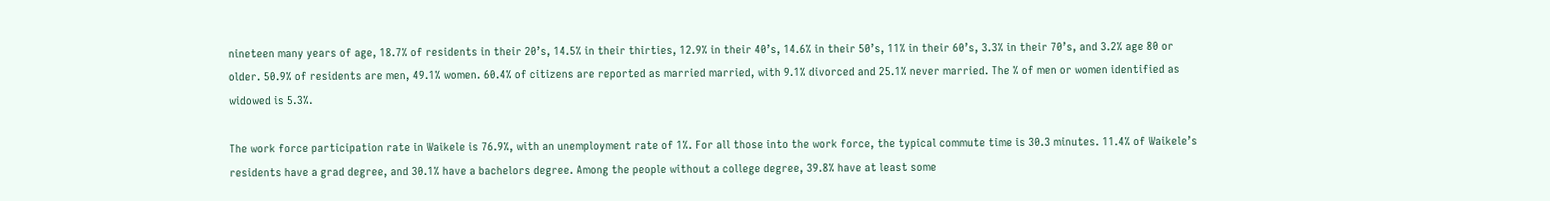nineteen many years of age, 18.7% of residents in their 20’s, 14.5% in their thirties, 12.9% in their 40’s, 14.6% in their 50’s, 11% in their 60’s, 3.3% in their 70’s, and 3.2% age 80 or older. 50.9% of residents are men, 49.1% women. 60.4% of citizens are reported as married married, with 9.1% divorced and 25.1% never married. The % of men or women identified as widowed is 5.3%.

The work force participation rate in Waikele is 76.9%, with an unemployment rate of 1%. For all those into the work force, the typical commute time is 30.3 minutes. 11.4% of Waikele’s residents have a grad degree, and 30.1% have a bachelors degree. Among the people without a college degree, 39.8% have at least some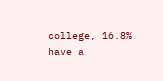college, 16.8% have a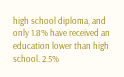high school diploma, and only 1.8% have received an education lower than high school. 2.5%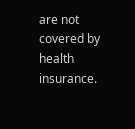are not covered by health insurance.